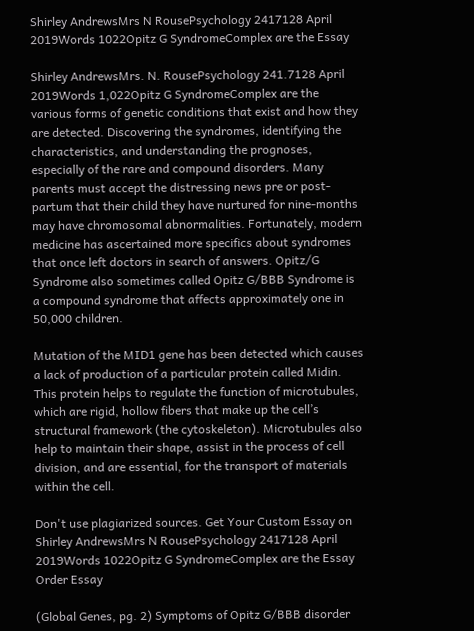Shirley AndrewsMrs N RousePsychology 2417128 April 2019Words 1022Opitz G SyndromeComplex are the Essay

Shirley AndrewsMrs. N. RousePsychology 241.7128 April 2019Words 1,022Opitz G SyndromeComplex are the various forms of genetic conditions that exist and how they are detected. Discovering the syndromes, identifying the characteristics, and understanding the prognoses, especially of the rare and compound disorders. Many parents must accept the distressing news pre or post-partum that their child they have nurtured for nine-months may have chromosomal abnormalities. Fortunately, modern medicine has ascertained more specifics about syndromes that once left doctors in search of answers. Opitz/G Syndrome also sometimes called Opitz G/BBB Syndrome is a compound syndrome that affects approximately one in 50,000 children.

Mutation of the MID1 gene has been detected which causes a lack of production of a particular protein called Midin. This protein helps to regulate the function of microtubules, which are rigid, hollow fibers that make up the cell’s structural framework (the cytoskeleton). Microtubules also help to maintain their shape, assist in the process of cell division, and are essential, for the transport of materials within the cell.

Don't use plagiarized sources. Get Your Custom Essay on
Shirley AndrewsMrs N RousePsychology 2417128 April 2019Words 1022Opitz G SyndromeComplex are the Essay
Order Essay

(Global Genes, pg. 2) Symptoms of Opitz G/BBB disorder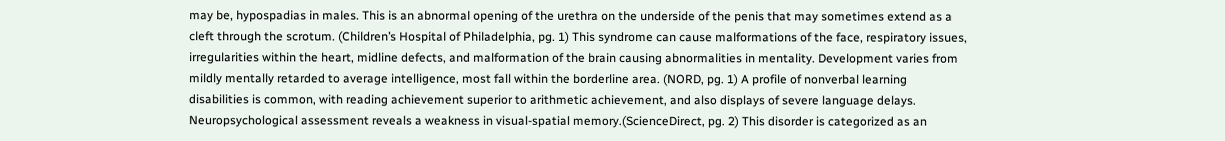may be, hypospadias in males. This is an abnormal opening of the urethra on the underside of the penis that may sometimes extend as a cleft through the scrotum. (Children’s Hospital of Philadelphia, pg. 1) This syndrome can cause malformations of the face, respiratory issues, irregularities within the heart, midline defects, and malformation of the brain causing abnormalities in mentality. Development varies from mildly mentally retarded to average intelligence, most fall within the borderline area. (NORD, pg. 1) A profile of nonverbal learning disabilities is common, with reading achievement superior to arithmetic achievement, and also displays of severe language delays. Neuropsychological assessment reveals a weakness in visual-spatial memory.(ScienceDirect, pg. 2) This disorder is categorized as an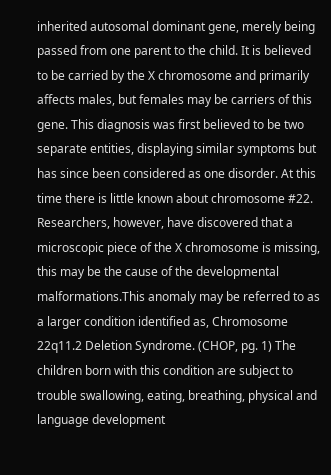inherited autosomal dominant gene, merely being passed from one parent to the child. It is believed to be carried by the X chromosome and primarily affects males, but females may be carriers of this gene. This diagnosis was first believed to be two separate entities, displaying similar symptoms but has since been considered as one disorder. At this time there is little known about chromosome #22. Researchers, however, have discovered that a microscopic piece of the X chromosome is missing, this may be the cause of the developmental malformations.This anomaly may be referred to as a larger condition identified as, Chromosome 22q11.2 Deletion Syndrome. (CHOP, pg. 1) The children born with this condition are subject to trouble swallowing, eating, breathing, physical and language development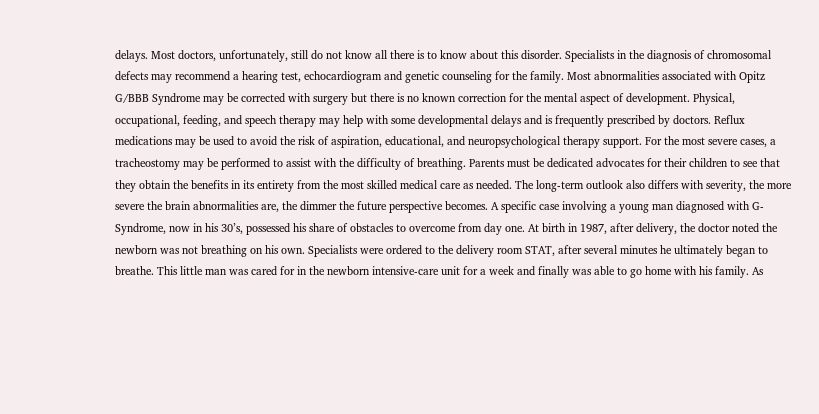delays. Most doctors, unfortunately, still do not know all there is to know about this disorder. Specialists in the diagnosis of chromosomal defects may recommend a hearing test, echocardiogram and genetic counseling for the family. Most abnormalities associated with Opitz G/BBB Syndrome may be corrected with surgery but there is no known correction for the mental aspect of development. Physical, occupational, feeding, and speech therapy may help with some developmental delays and is frequently prescribed by doctors. Reflux medications may be used to avoid the risk of aspiration, educational, and neuropsychological therapy support. For the most severe cases, a tracheostomy may be performed to assist with the difficulty of breathing. Parents must be dedicated advocates for their children to see that they obtain the benefits in its entirety from the most skilled medical care as needed. The long-term outlook also differs with severity, the more severe the brain abnormalities are, the dimmer the future perspective becomes. A specific case involving a young man diagnosed with G-Syndrome, now in his 30’s, possessed his share of obstacles to overcome from day one. At birth in 1987, after delivery, the doctor noted the newborn was not breathing on his own. Specialists were ordered to the delivery room STAT, after several minutes he ultimately began to breathe. This little man was cared for in the newborn intensive-care unit for a week and finally was able to go home with his family. As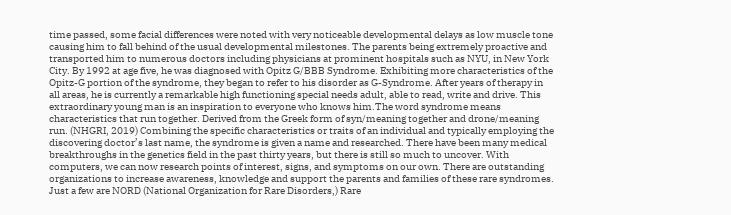time passed, some facial differences were noted with very noticeable developmental delays as low muscle tone causing him to fall behind of the usual developmental milestones. The parents being extremely proactive and transported him to numerous doctors including physicians at prominent hospitals such as NYU, in New York City. By 1992 at age five, he was diagnosed with Opitz G/BBB Syndrome. Exhibiting more characteristics of the Opitz-G portion of the syndrome, they began to refer to his disorder as G-Syndrome. After years of therapy in all areas, he is currently a remarkable high functioning special needs adult, able to read, write and drive. This extraordinary young man is an inspiration to everyone who knows him.The word syndrome means characteristics that run together. Derived from the Greek form of syn/meaning together and drone/meaning run. (NHGRI, 2019) Combining the specific characteristics or traits of an individual and typically employing the discovering doctor’s last name, the syndrome is given a name and researched. There have been many medical breakthroughs in the genetics field in the past thirty years, but there is still so much to uncover. With computers, we can now research points of interest, signs, and symptoms on our own. There are outstanding organizations to increase awareness, knowledge and support the parents and families of these rare syndromes. Just a few are NORD (National Organization for Rare Disorders,) Rare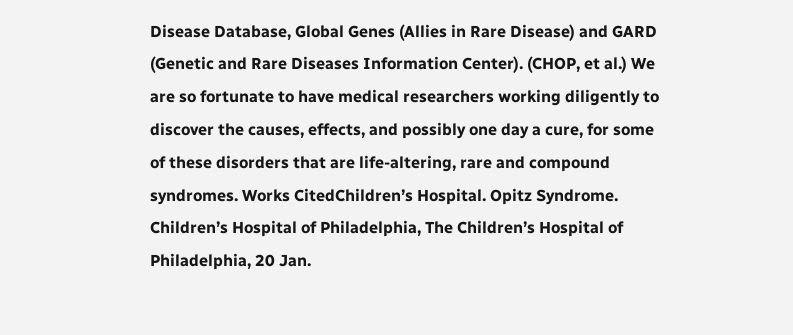Disease Database, Global Genes (Allies in Rare Disease) and GARD (Genetic and Rare Diseases Information Center). (CHOP, et al.) We are so fortunate to have medical researchers working diligently to discover the causes, effects, and possibly one day a cure, for some of these disorders that are life-altering, rare and compound syndromes. Works CitedChildren’s Hospital. Opitz Syndrome. Children’s Hospital of Philadelphia, The Children’s Hospital of Philadelphia, 20 Jan.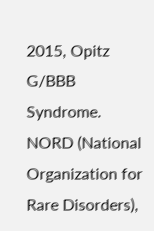2015, Opitz G/BBB Syndrome. NORD (National Organization for Rare Disorders),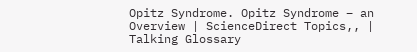Opitz Syndrome. Opitz Syndrome – an Overview | ScienceDirect Topics,, | Talking Glossary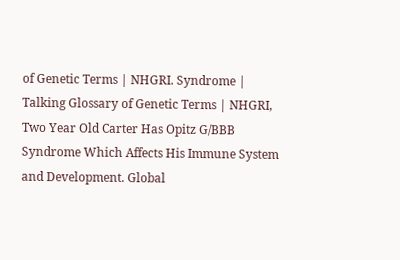of Genetic Terms | NHGRI. Syndrome | Talking Glossary of Genetic Terms | NHGRI, Two Year Old Carter Has Opitz G/BBB Syndrome Which Affects His Immune System and Development. Global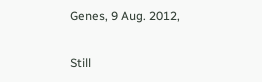Genes, 9 Aug. 2012,

Still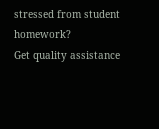stressed from student homework?
Get quality assistance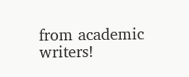from academic writers!